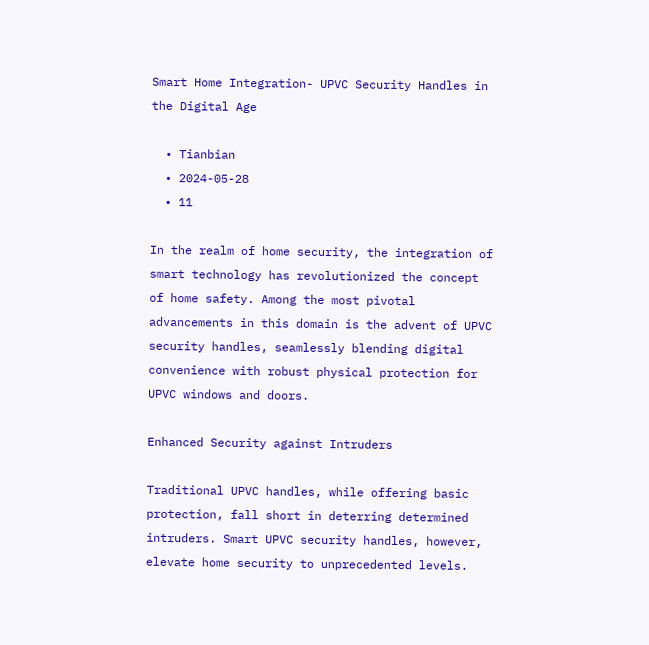Smart Home Integration- UPVC Security Handles in the Digital Age

  • Tianbian
  • 2024-05-28
  • 11

In the realm of home security, the integration of smart technology has revolutionized the concept of home safety. Among the most pivotal advancements in this domain is the advent of UPVC security handles, seamlessly blending digital convenience with robust physical protection for UPVC windows and doors.

Enhanced Security against Intruders

Traditional UPVC handles, while offering basic protection, fall short in deterring determined intruders. Smart UPVC security handles, however, elevate home security to unprecedented levels.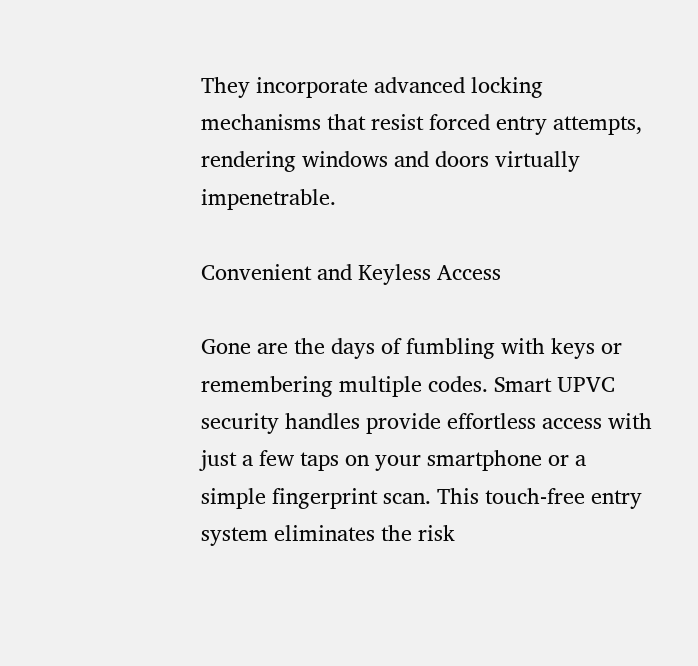They incorporate advanced locking mechanisms that resist forced entry attempts, rendering windows and doors virtually impenetrable.

Convenient and Keyless Access

Gone are the days of fumbling with keys or remembering multiple codes. Smart UPVC security handles provide effortless access with just a few taps on your smartphone or a simple fingerprint scan. This touch-free entry system eliminates the risk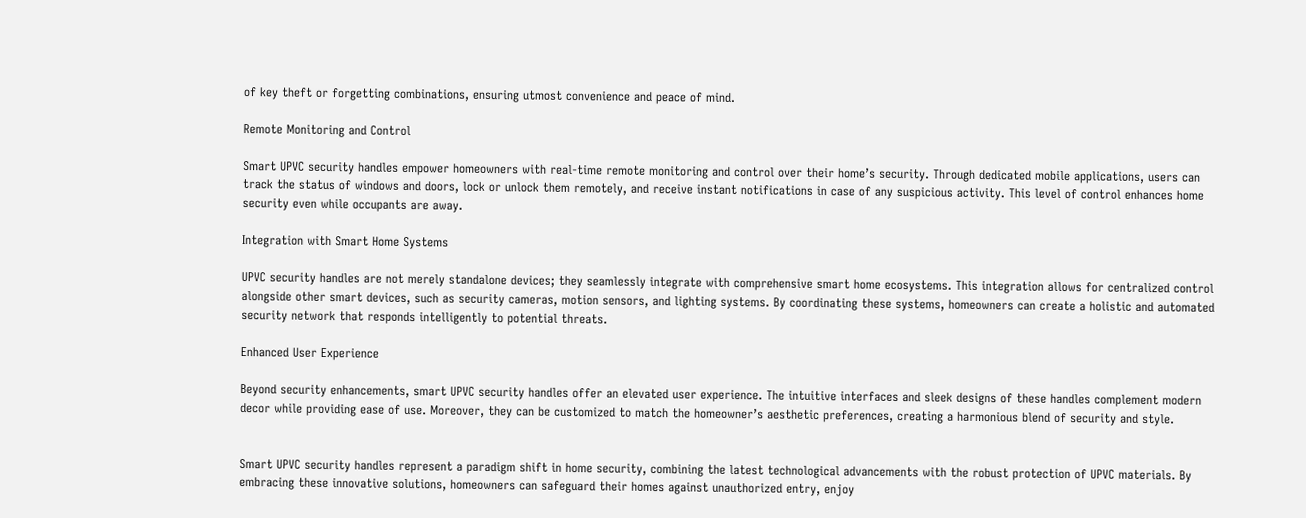of key theft or forgetting combinations, ensuring utmost convenience and peace of mind.

Remote Monitoring and Control

Smart UPVC security handles empower homeowners with real-time remote monitoring and control over their home’s security. Through dedicated mobile applications, users can track the status of windows and doors, lock or unlock them remotely, and receive instant notifications in case of any suspicious activity. This level of control enhances home security even while occupants are away.

Integration with Smart Home Systems

UPVC security handles are not merely standalone devices; they seamlessly integrate with comprehensive smart home ecosystems. This integration allows for centralized control alongside other smart devices, such as security cameras, motion sensors, and lighting systems. By coordinating these systems, homeowners can create a holistic and automated security network that responds intelligently to potential threats.

Enhanced User Experience

Beyond security enhancements, smart UPVC security handles offer an elevated user experience. The intuitive interfaces and sleek designs of these handles complement modern decor while providing ease of use. Moreover, they can be customized to match the homeowner’s aesthetic preferences, creating a harmonious blend of security and style.


Smart UPVC security handles represent a paradigm shift in home security, combining the latest technological advancements with the robust protection of UPVC materials. By embracing these innovative solutions, homeowners can safeguard their homes against unauthorized entry, enjoy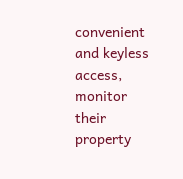convenient and keyless access, monitor their property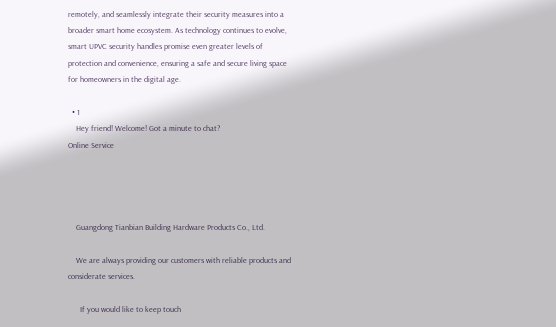remotely, and seamlessly integrate their security measures into a broader smart home ecosystem. As technology continues to evolve, smart UPVC security handles promise even greater levels of protection and convenience, ensuring a safe and secure living space for homeowners in the digital age.

  • 1
    Hey friend! Welcome! Got a minute to chat?
Online Service




    Guangdong Tianbian Building Hardware Products Co., Ltd.

    We are always providing our customers with reliable products and considerate services.

      If you would like to keep touch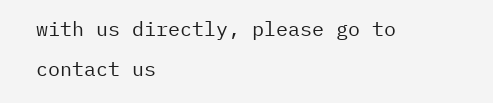with us directly, please go to contact us